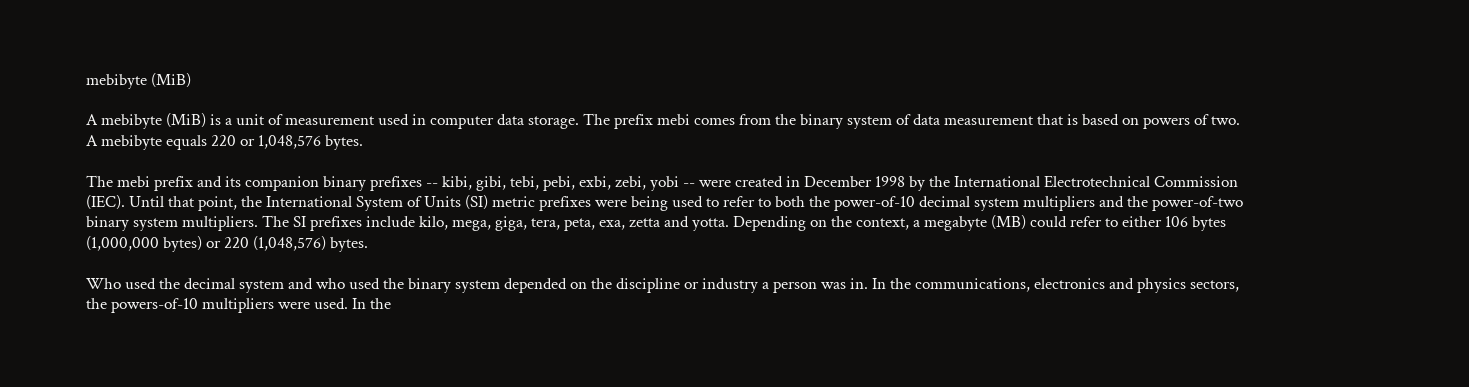mebibyte (MiB)

A mebibyte (MiB) is a unit of measurement used in computer data storage. The prefix mebi comes from the binary system of data measurement that is based on powers of two. A mebibyte equals 220 or 1,048,576 bytes.

The mebi prefix and its companion binary prefixes -- kibi, gibi, tebi, pebi, exbi, zebi, yobi -- were created in December 1998 by the International Electrotechnical Commission (IEC). Until that point, the International System of Units (SI) metric prefixes were being used to refer to both the power-of-10 decimal system multipliers and the power-of-two binary system multipliers. The SI prefixes include kilo, mega, giga, tera, peta, exa, zetta and yotta. Depending on the context, a megabyte (MB) could refer to either 106 bytes (1,000,000 bytes) or 220 (1,048,576) bytes.

Who used the decimal system and who used the binary system depended on the discipline or industry a person was in. In the communications, electronics and physics sectors, the powers-of-10 multipliers were used. In the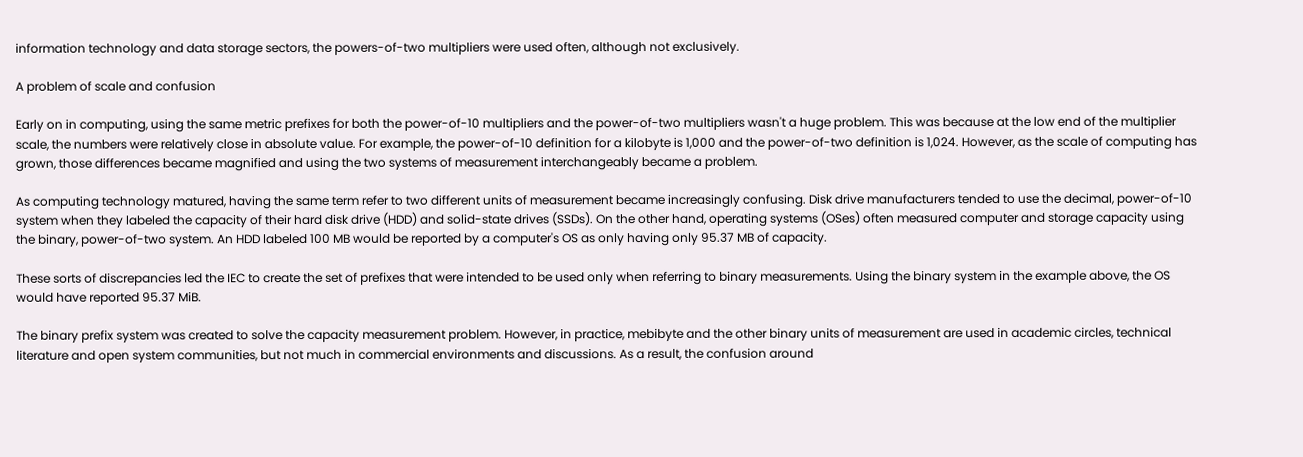information technology and data storage sectors, the powers-of-two multipliers were used often, although not exclusively.

A problem of scale and confusion

Early on in computing, using the same metric prefixes for both the power-of-10 multipliers and the power-of-two multipliers wasn't a huge problem. This was because at the low end of the multiplier scale, the numbers were relatively close in absolute value. For example, the power-of-10 definition for a kilobyte is 1,000 and the power-of-two definition is 1,024. However, as the scale of computing has grown, those differences became magnified and using the two systems of measurement interchangeably became a problem.

As computing technology matured, having the same term refer to two different units of measurement became increasingly confusing. Disk drive manufacturers tended to use the decimal, power-of-10 system when they labeled the capacity of their hard disk drive (HDD) and solid-state drives (SSDs). On the other hand, operating systems (OSes) often measured computer and storage capacity using the binary, power-of-two system. An HDD labeled 100 MB would be reported by a computer's OS as only having only 95.37 MB of capacity.

These sorts of discrepancies led the IEC to create the set of prefixes that were intended to be used only when referring to binary measurements. Using the binary system in the example above, the OS would have reported 95.37 MiB.

The binary prefix system was created to solve the capacity measurement problem. However, in practice, mebibyte and the other binary units of measurement are used in academic circles, technical literature and open system communities, but not much in commercial environments and discussions. As a result, the confusion around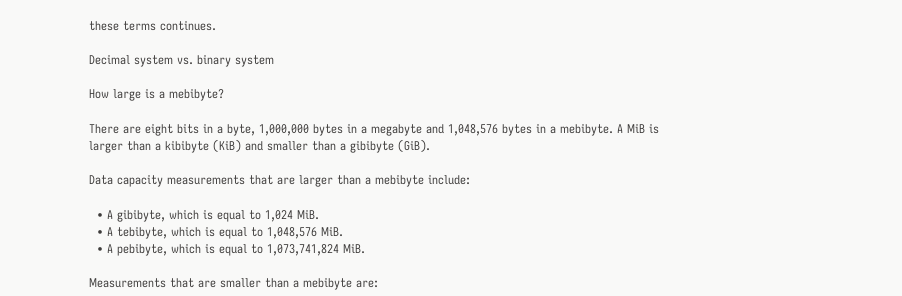these terms continues.

Decimal system vs. binary system

How large is a mebibyte?

There are eight bits in a byte, 1,000,000 bytes in a megabyte and 1,048,576 bytes in a mebibyte. A MiB is larger than a kibibyte (KiB) and smaller than a gibibyte (GiB).

Data capacity measurements that are larger than a mebibyte include:

  • A gibibyte, which is equal to 1,024 MiB.
  • A tebibyte, which is equal to 1,048,576 MiB.
  • A pebibyte, which is equal to 1,073,741,824 MiB.

Measurements that are smaller than a mebibyte are: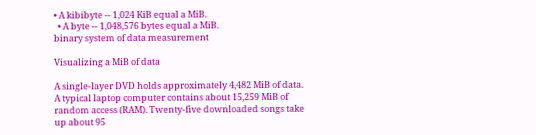• A kibibyte -- 1,024 KiB equal a MiB.
  • A byte -- 1,048,576 bytes equal a MiB.
binary system of data measurement

Visualizing a MiB of data

A single-layer DVD holds approximately 4,482 MiB of data. A typical laptop computer contains about 15,259 MiB of random access (RAM). Twenty-five downloaded songs take up about 95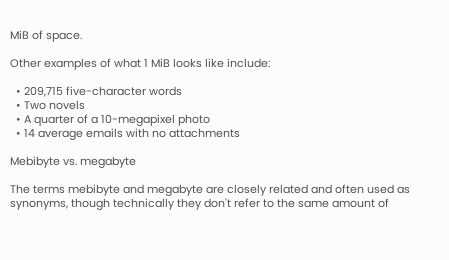MiB of space.

Other examples of what 1 MiB looks like include:

  • 209,715 five-character words
  • Two novels
  • A quarter of a 10-megapixel photo
  • 14 average emails with no attachments

Mebibyte vs. megabyte

The terms mebibyte and megabyte are closely related and often used as synonyms, though technically they don't refer to the same amount of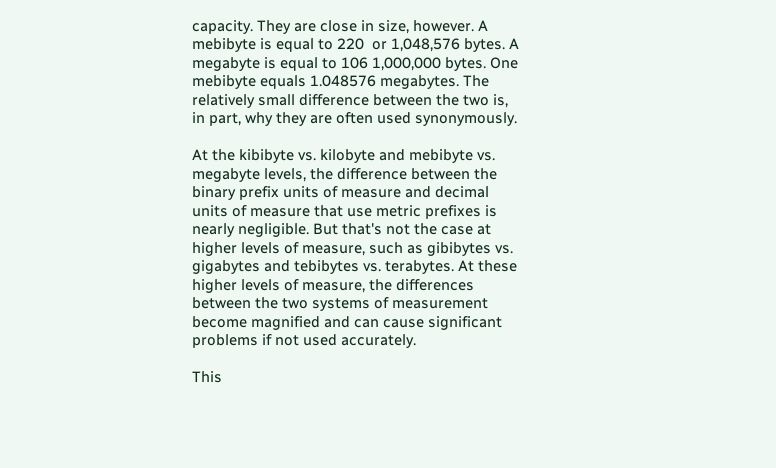capacity. They are close in size, however. A mebibyte is equal to 220  or 1,048,576 bytes. A megabyte is equal to 106 1,000,000 bytes. One mebibyte equals 1.048576 megabytes. The relatively small difference between the two is, in part, why they are often used synonymously.

At the kibibyte vs. kilobyte and mebibyte vs. megabyte levels, the difference between the binary prefix units of measure and decimal units of measure that use metric prefixes is nearly negligible. But that's not the case at higher levels of measure, such as gibibytes vs. gigabytes and tebibytes vs. terabytes. At these higher levels of measure, the differences between the two systems of measurement become magnified and can cause significant problems if not used accurately.

This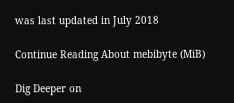was last updated in July 2018

Continue Reading About mebibyte (MiB)

Dig Deeper on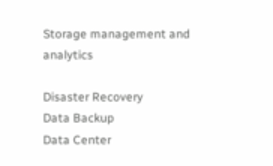Storage management and analytics

Disaster Recovery
Data Backup
Data Center